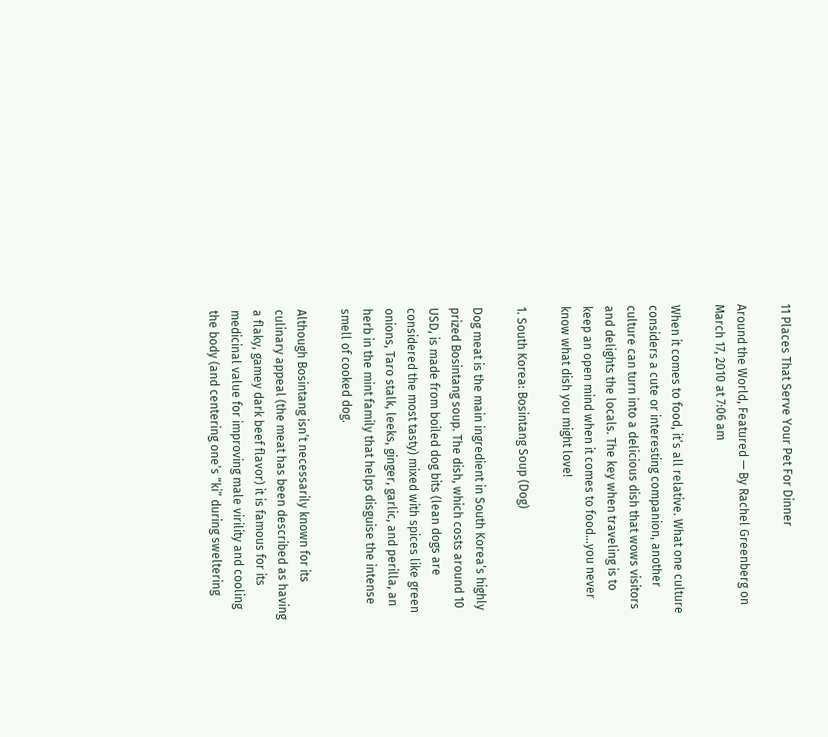11 Places That Serve Your Pet For Dinner

Around the World, Featured — By Rachel Greenberg on March 17, 2010 at 7:06 am

When it comes to food, it’s all relative. What one culture considers a cute or interesting companion, another culture can turn into a delicious dish that wows visitors and delights the locals. The key when traveling is to keep an open mind when it comes to food…you never know what dish you might love!

1. South Korea: Bosintang Soup (Dog)

Dog meat is the main ingredient in South Korea‘s highly prized Bosintang soup. The dish, which costs around 10 USD, is made from boiled dog bits (lean dogs are considered the most tasty) mixed with spices like green onions, Taro stalk, leeks, ginger, garlic, and perilla, an herb in the mint family that helps disguise the intense smell of cooked dog.

Although Bosintang isn’t necessarily known for its culinary appeal (the meat has been described as having a flaky, gamey dark beef flavor) it is famous for its medicinal value for improving male virility and cooling the body (and centering one’s “ki” during sweltering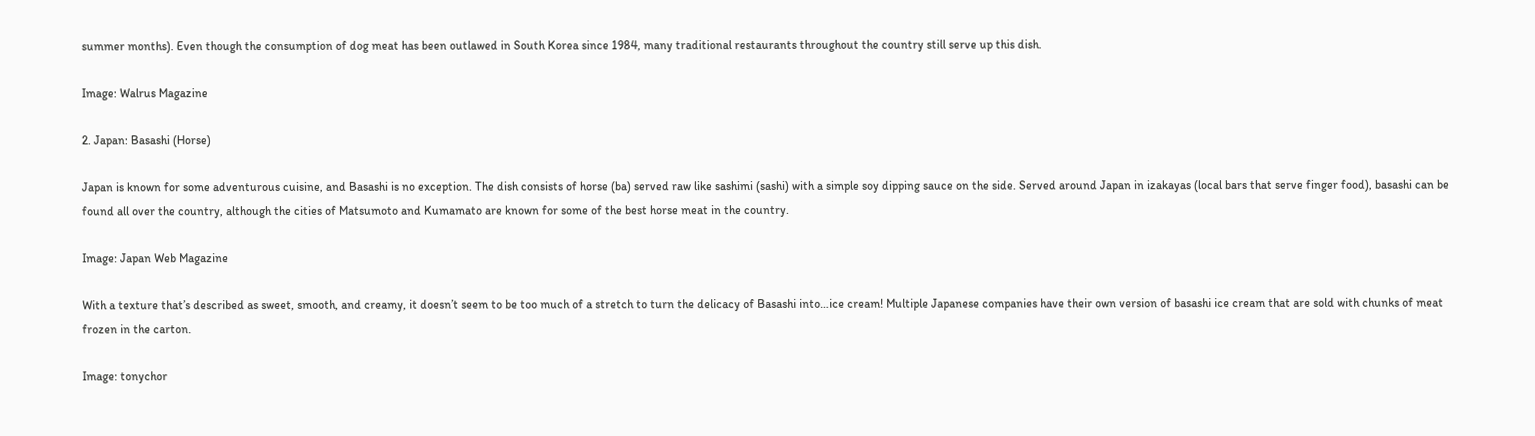summer months). Even though the consumption of dog meat has been outlawed in South Korea since 1984, many traditional restaurants throughout the country still serve up this dish.

Image: Walrus Magazine

2. Japan: Basashi (Horse)

Japan is known for some adventurous cuisine, and Basashi is no exception. The dish consists of horse (ba) served raw like sashimi (sashi) with a simple soy dipping sauce on the side. Served around Japan in izakayas (local bars that serve finger food), basashi can be found all over the country, although the cities of Matsumoto and Kumamato are known for some of the best horse meat in the country.

Image: Japan Web Magazine

With a texture that’s described as sweet, smooth, and creamy, it doesn’t seem to be too much of a stretch to turn the delicacy of Basashi into…ice cream! Multiple Japanese companies have their own version of basashi ice cream that are sold with chunks of meat frozen in the carton.

Image: tonychor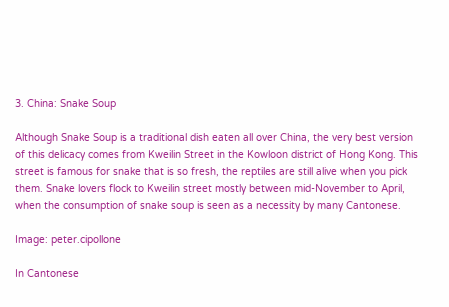3. China: Snake Soup

Although Snake Soup is a traditional dish eaten all over China, the very best version of this delicacy comes from Kweilin Street in the Kowloon district of Hong Kong. This street is famous for snake that is so fresh, the reptiles are still alive when you pick them. Snake lovers flock to Kweilin street mostly between mid-November to April, when the consumption of snake soup is seen as a necessity by many Cantonese.

Image: peter.cipollone

In Cantonese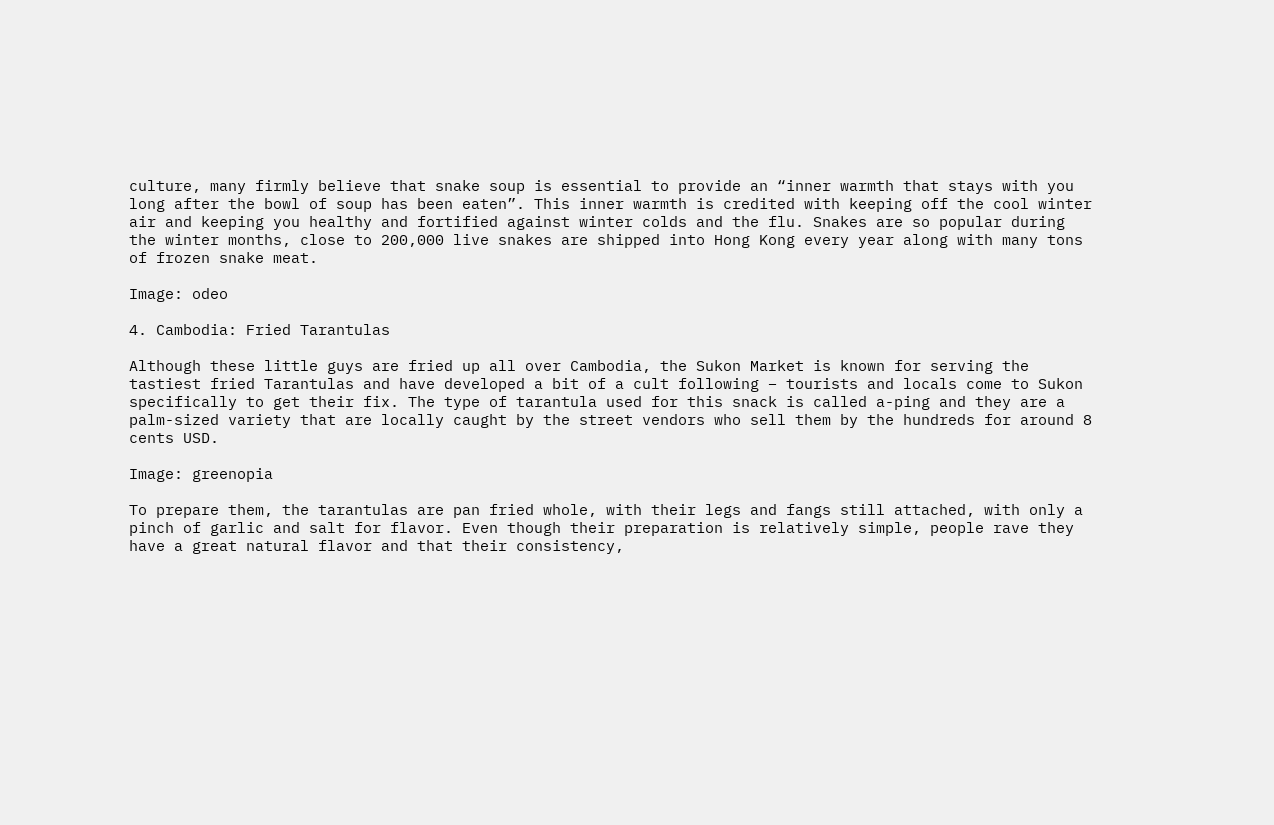culture, many firmly believe that snake soup is essential to provide an “inner warmth that stays with you long after the bowl of soup has been eaten”. This inner warmth is credited with keeping off the cool winter air and keeping you healthy and fortified against winter colds and the flu. Snakes are so popular during the winter months, close to 200,000 live snakes are shipped into Hong Kong every year along with many tons of frozen snake meat.

Image: odeo

4. Cambodia: Fried Tarantulas

Although these little guys are fried up all over Cambodia, the Sukon Market is known for serving the tastiest fried Tarantulas and have developed a bit of a cult following – tourists and locals come to Sukon specifically to get their fix. The type of tarantula used for this snack is called a-ping and they are a palm-sized variety that are locally caught by the street vendors who sell them by the hundreds for around 8 cents USD.

Image: greenopia

To prepare them, the tarantulas are pan fried whole, with their legs and fangs still attached, with only a pinch of garlic and salt for flavor. Even though their preparation is relatively simple, people rave they have a great natural flavor and that their consistency,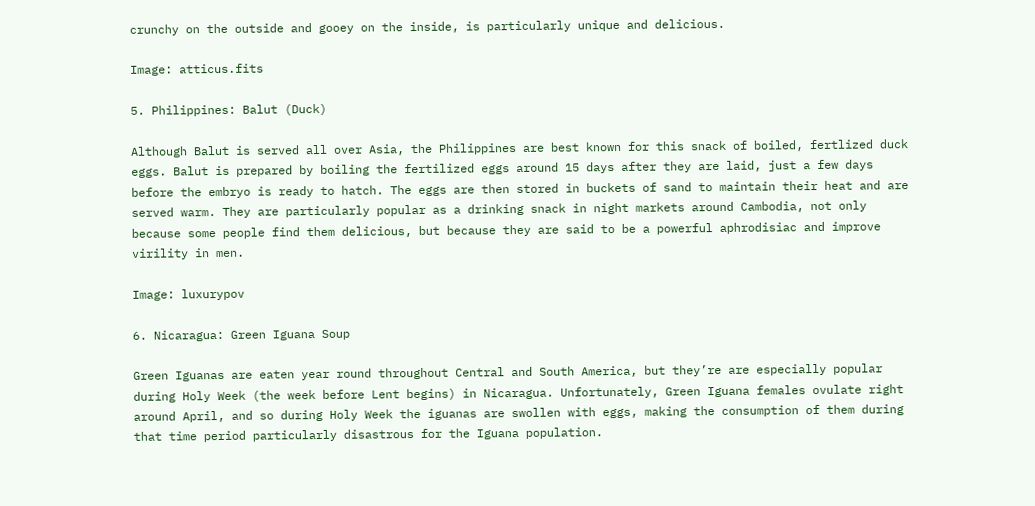crunchy on the outside and gooey on the inside, is particularly unique and delicious.

Image: atticus.fits

5. Philippines: Balut (Duck)

Although Balut is served all over Asia, the Philippines are best known for this snack of boiled, fertlized duck eggs. Balut is prepared by boiling the fertilized eggs around 15 days after they are laid, just a few days before the embryo is ready to hatch. The eggs are then stored in buckets of sand to maintain their heat and are served warm. They are particularly popular as a drinking snack in night markets around Cambodia, not only because some people find them delicious, but because they are said to be a powerful aphrodisiac and improve virility in men.

Image: luxurypov

6. Nicaragua: Green Iguana Soup

Green Iguanas are eaten year round throughout Central and South America, but they’re are especially popular during Holy Week (the week before Lent begins) in Nicaragua. Unfortunately, Green Iguana females ovulate right around April, and so during Holy Week the iguanas are swollen with eggs, making the consumption of them during that time period particularly disastrous for the Iguana population.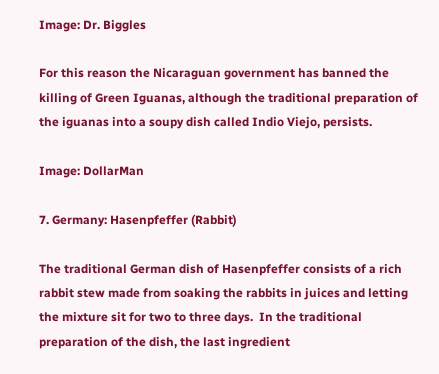Image: Dr. Biggles

For this reason the Nicaraguan government has banned the killing of Green Iguanas, although the traditional preparation of the iguanas into a soupy dish called Indio Viejo, persists.

Image: DollarMan

7. Germany: Hasenpfeffer (Rabbit)

The traditional German dish of Hasenpfeffer consists of a rich rabbit stew made from soaking the rabbits in juices and letting the mixture sit for two to three days.  In the traditional preparation of the dish, the last ingredient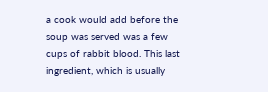a cook would add before the soup was served was a few cups of rabbit blood. This last ingredient, which is usually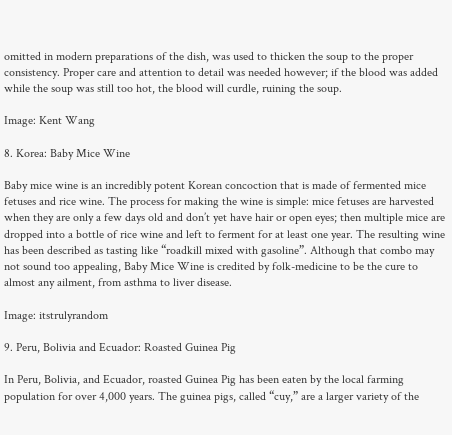omitted in modern preparations of the dish, was used to thicken the soup to the proper consistency. Proper care and attention to detail was needed however; if the blood was added while the soup was still too hot, the blood will curdle, ruining the soup.

Image: Kent Wang

8. Korea: Baby Mice Wine

Baby mice wine is an incredibly potent Korean concoction that is made of fermented mice fetuses and rice wine. The process for making the wine is simple: mice fetuses are harvested when they are only a few days old and don’t yet have hair or open eyes; then multiple mice are dropped into a bottle of rice wine and left to ferment for at least one year. The resulting wine has been described as tasting like “roadkill mixed with gasoline”. Although that combo may not sound too appealing, Baby Mice Wine is credited by folk-medicine to be the cure to almost any ailment, from asthma to liver disease.

Image: itstrulyrandom

9. Peru, Bolivia and Ecuador: Roasted Guinea Pig

In Peru, Bolivia, and Ecuador, roasted Guinea Pig has been eaten by the local farming population for over 4,000 years. The guinea pigs, called “cuy,” are a larger variety of the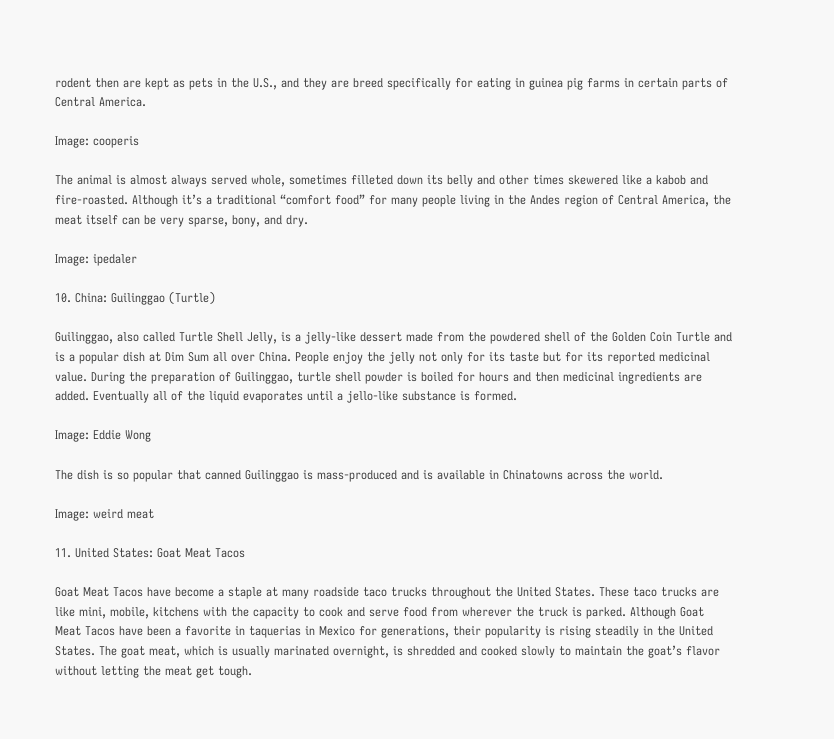rodent then are kept as pets in the U.S., and they are breed specifically for eating in guinea pig farms in certain parts of Central America.

Image: cooperis

The animal is almost always served whole, sometimes filleted down its belly and other times skewered like a kabob and fire-roasted. Although it’s a traditional “comfort food” for many people living in the Andes region of Central America, the meat itself can be very sparse, bony, and dry.

Image: ipedaler

10. China: Guilinggao (Turtle)

Guilinggao, also called Turtle Shell Jelly, is a jelly-like dessert made from the powdered shell of the Golden Coin Turtle and is a popular dish at Dim Sum all over China. People enjoy the jelly not only for its taste but for its reported medicinal value. During the preparation of Guilinggao, turtle shell powder is boiled for hours and then medicinal ingredients are added. Eventually all of the liquid evaporates until a jello-like substance is formed.

Image: Eddie Wong

The dish is so popular that canned Guilinggao is mass-produced and is available in Chinatowns across the world.

Image: weird meat

11. United States: Goat Meat Tacos

Goat Meat Tacos have become a staple at many roadside taco trucks throughout the United States. These taco trucks are like mini, mobile, kitchens with the capacity to cook and serve food from wherever the truck is parked. Although Goat Meat Tacos have been a favorite in taquerias in Mexico for generations, their popularity is rising steadily in the United States. The goat meat, which is usually marinated overnight, is shredded and cooked slowly to maintain the goat’s flavor without letting the meat get tough.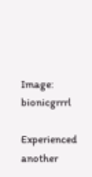Image: bionicgrrrl

Experienced another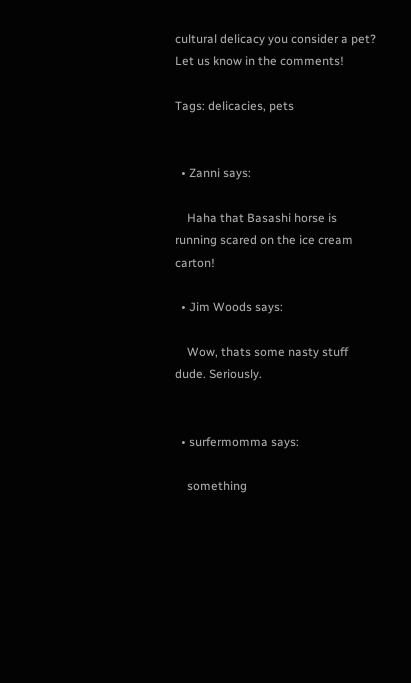cultural delicacy you consider a pet? Let us know in the comments!

Tags: delicacies, pets


  • Zanni says:

    Haha that Basashi horse is running scared on the ice cream carton!

  • Jim Woods says:

    Wow, thats some nasty stuff dude. Seriously.


  • surfermomma says:

    something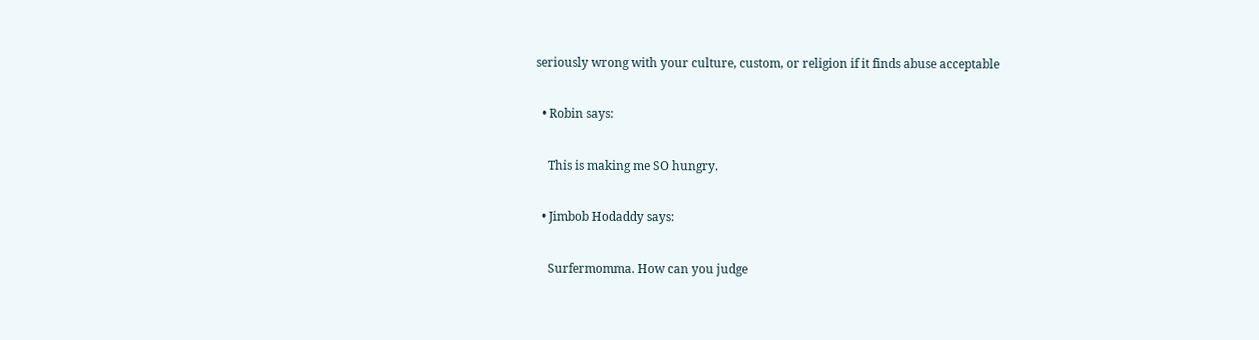seriously wrong with your culture, custom, or religion if it finds abuse acceptable

  • Robin says:

    This is making me SO hungry.

  • Jimbob Hodaddy says:

    Surfermomma. How can you judge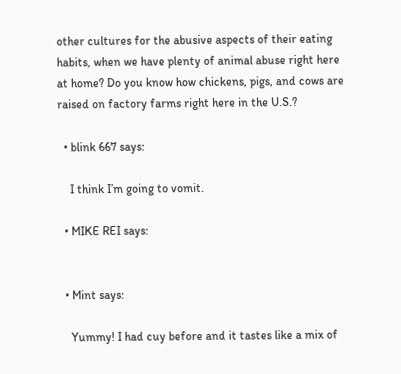other cultures for the abusive aspects of their eating habits, when we have plenty of animal abuse right here at home? Do you know how chickens, pigs, and cows are raised on factory farms right here in the U.S.?

  • blink 667 says:

    I think I’m going to vomit.

  • MIKE REI says:


  • Mint says:

    Yummy! I had cuy before and it tastes like a mix of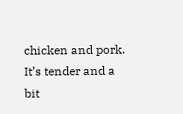chicken and pork. It’s tender and a bit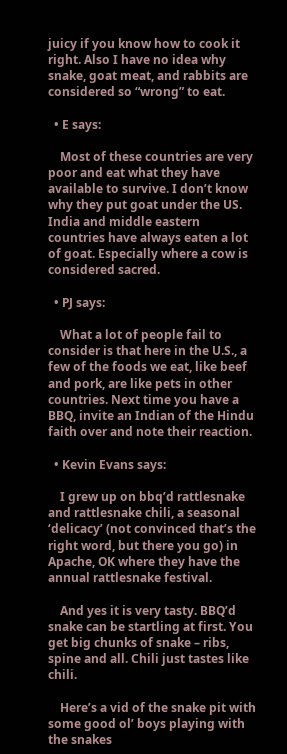juicy if you know how to cook it right. Also I have no idea why snake, goat meat, and rabbits are considered so “wrong” to eat.

  • E says:

    Most of these countries are very poor and eat what they have available to survive. I don’t know why they put goat under the US. India and middle eastern countries have always eaten a lot of goat. Especially where a cow is considered sacred.

  • PJ says:

    What a lot of people fail to consider is that here in the U.S., a few of the foods we eat, like beef and pork, are like pets in other countries. Next time you have a BBQ, invite an Indian of the Hindu faith over and note their reaction.

  • Kevin Evans says:

    I grew up on bbq’d rattlesnake and rattlesnake chili, a seasonal ‘delicacy’ (not convinced that’s the right word, but there you go) in Apache, OK where they have the annual rattlesnake festival.

    And yes it is very tasty. BBQ’d snake can be startling at first. You get big chunks of snake – ribs, spine and all. Chili just tastes like chili.

    Here’s a vid of the snake pit with some good ol’ boys playing with the snakes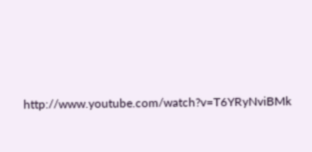http://www.youtube.com/watch?v=T6YRyNviBMk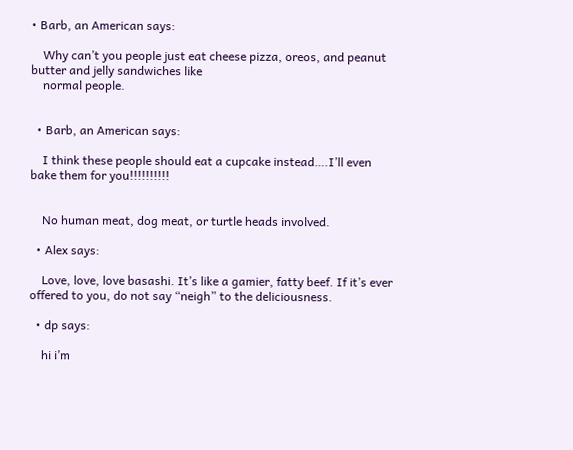• Barb, an American says:

    Why can’t you people just eat cheese pizza, oreos, and peanut butter and jelly sandwiches like
    normal people.


  • Barb, an American says:

    I think these people should eat a cupcake instead….I’ll even bake them for you!!!!!!!!!!


    No human meat, dog meat, or turtle heads involved.

  • Alex says:

    Love, love, love basashi. It’s like a gamier, fatty beef. If it’s ever offered to you, do not say “neigh” to the deliciousness.

  • dp says:

    hi i’m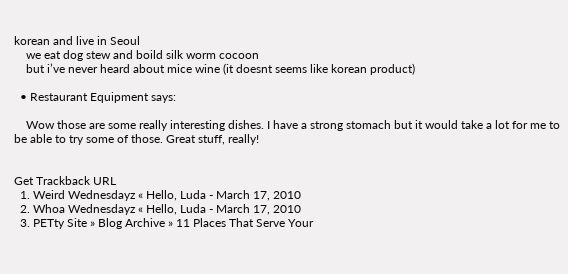korean and live in Seoul
    we eat dog stew and boild silk worm cocoon
    but i’ve never heard about mice wine (it doesnt seems like korean product)

  • Restaurant Equipment says:

    Wow those are some really interesting dishes. I have a strong stomach but it would take a lot for me to be able to try some of those. Great stuff, really!


Get Trackback URL
  1. Weird Wednesdayz « Hello, Luda - March 17, 2010
  2. Whoa Wednesdayz « Hello, Luda - March 17, 2010
  3. PETty Site » Blog Archive » 11 Places That Serve Your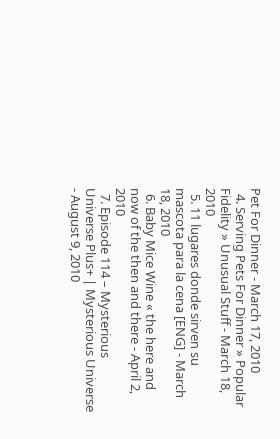Pet For Dinner - March 17, 2010
  4. Serving Pets For Dinner » Popular Fidelity » Unusual Stuff - March 18, 2010
  5. 11 lugares donde sirven su mascota para la cena [ENG] - March 18, 2010
  6. Baby Mice Wine « the here and now of the then and there - April 2, 2010
  7. Episode 114 – Mysterious Universe Plus+ | Mysterious Universe - August 9, 2010